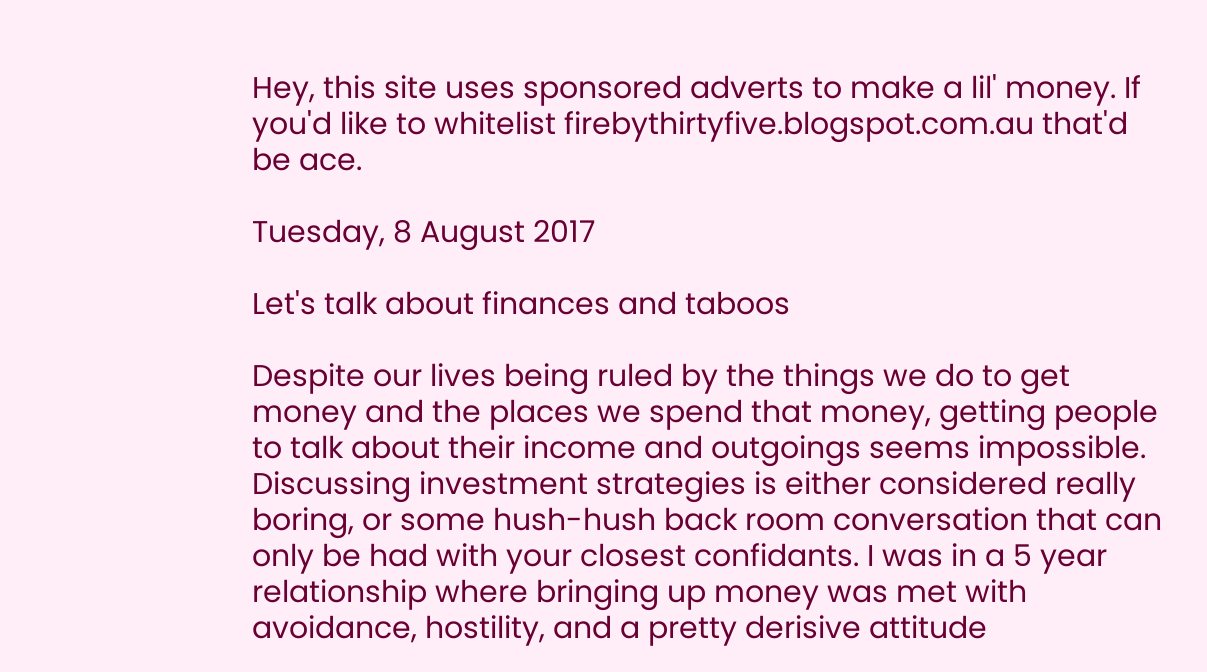Hey, this site uses sponsored adverts to make a lil' money. If you'd like to whitelist firebythirtyfive.blogspot.com.au that'd be ace.

Tuesday, 8 August 2017

Let's talk about finances and taboos

Despite our lives being ruled by the things we do to get money and the places we spend that money, getting people to talk about their income and outgoings seems impossible. Discussing investment strategies is either considered really boring, or some hush-hush back room conversation that can only be had with your closest confidants. I was in a 5 year relationship where bringing up money was met with avoidance, hostility, and a pretty derisive attitude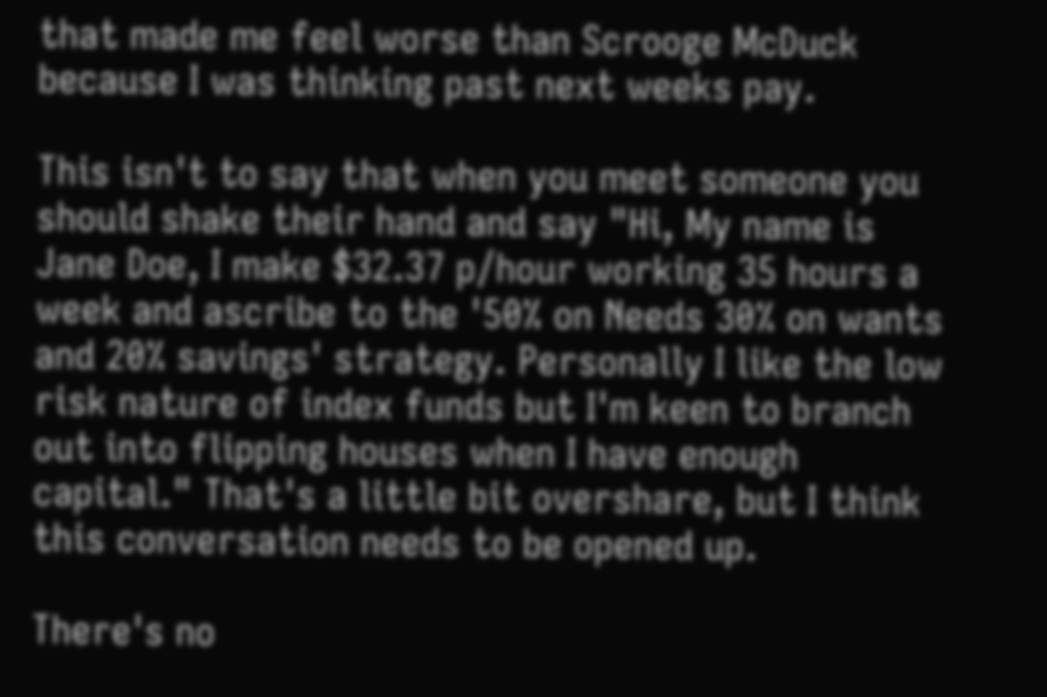that made me feel worse than Scrooge McDuck because I was thinking past next weeks pay.

This isn't to say that when you meet someone you should shake their hand and say "Hi, My name is Jane Doe, I make $32.37 p/hour working 35 hours a week and ascribe to the '50% on Needs 30% on wants and 20% savings' strategy. Personally I like the low risk nature of index funds but I'm keen to branch out into flipping houses when I have enough capital." That's a little bit overshare, but I think this conversation needs to be opened up.

There's no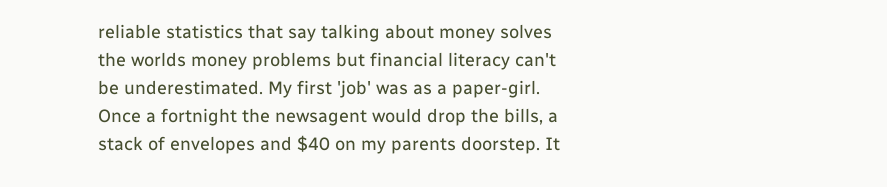reliable statistics that say talking about money solves the worlds money problems but financial literacy can't be underestimated. My first 'job' was as a paper-girl. Once a fortnight the newsagent would drop the bills, a stack of envelopes and $40 on my parents doorstep. It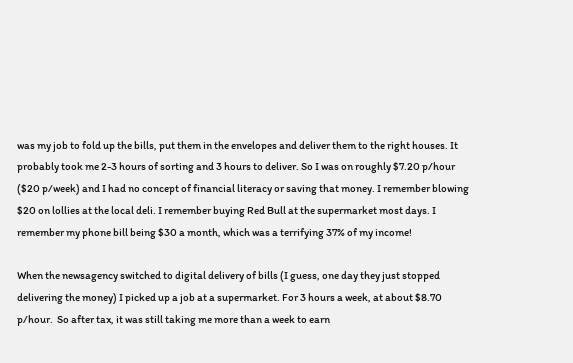was my job to fold up the bills, put them in the envelopes and deliver them to the right houses. It probably took me 2-3 hours of sorting and 3 hours to deliver. So I was on roughly $7.20 p/hour ($20 p/week) and I had no concept of financial literacy or saving that money. I remember blowing $20 on lollies at the local deli. I remember buying Red Bull at the supermarket most days. I remember my phone bill being $30 a month, which was a terrifying 37% of my income!

When the newsagency switched to digital delivery of bills (I guess, one day they just stopped delivering the money) I picked up a job at a supermarket. For 3 hours a week, at about $8.70 p/hour.  So after tax, it was still taking me more than a week to earn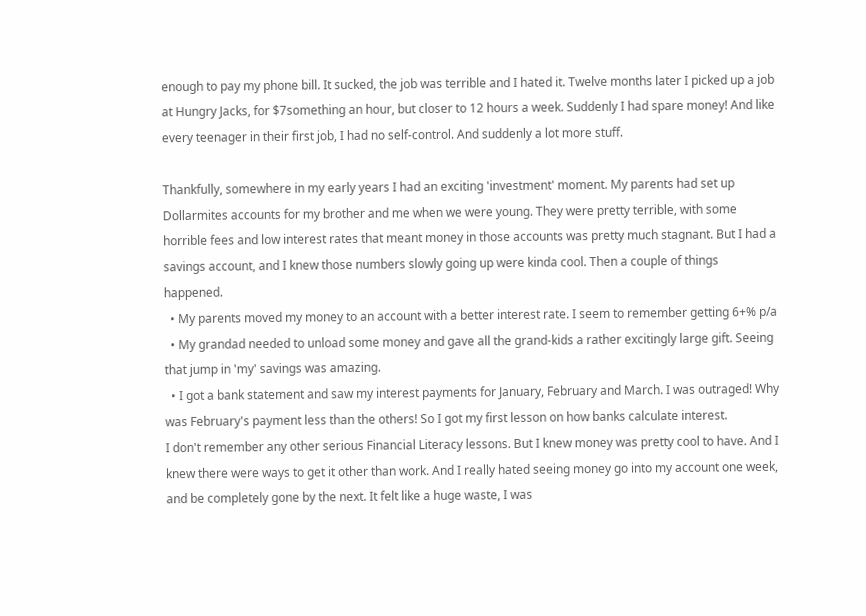enough to pay my phone bill. It sucked, the job was terrible and I hated it. Twelve months later I picked up a job at Hungry Jacks, for $7something an hour, but closer to 12 hours a week. Suddenly I had spare money! And like every teenager in their first job, I had no self-control. And suddenly a lot more stuff.

Thankfully, somewhere in my early years I had an exciting 'investment' moment. My parents had set up Dollarmites accounts for my brother and me when we were young. They were pretty terrible, with some horrible fees and low interest rates that meant money in those accounts was pretty much stagnant. But I had a savings account, and I knew those numbers slowly going up were kinda cool. Then a couple of things happened.
  • My parents moved my money to an account with a better interest rate. I seem to remember getting 6+% p/a
  • My grandad needed to unload some money and gave all the grand-kids a rather excitingly large gift. Seeing that jump in 'my' savings was amazing.
  • I got a bank statement and saw my interest payments for January, February and March. I was outraged! Why was February's payment less than the others! So I got my first lesson on how banks calculate interest.
I don't remember any other serious Financial Literacy lessons. But I knew money was pretty cool to have. And I knew there were ways to get it other than work. And I really hated seeing money go into my account one week, and be completely gone by the next. It felt like a huge waste, I was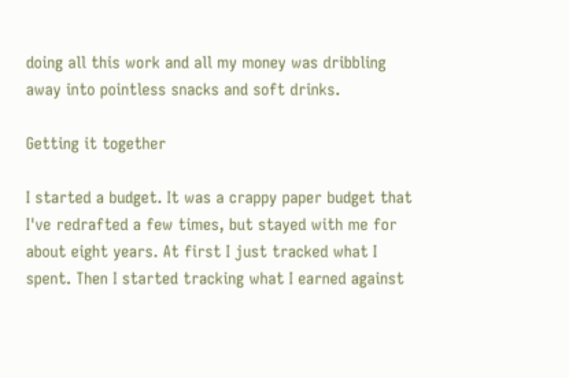doing all this work and all my money was dribbling away into pointless snacks and soft drinks.

Getting it together

I started a budget. It was a crappy paper budget that I've redrafted a few times, but stayed with me for about eight years. At first I just tracked what I spent. Then I started tracking what I earned against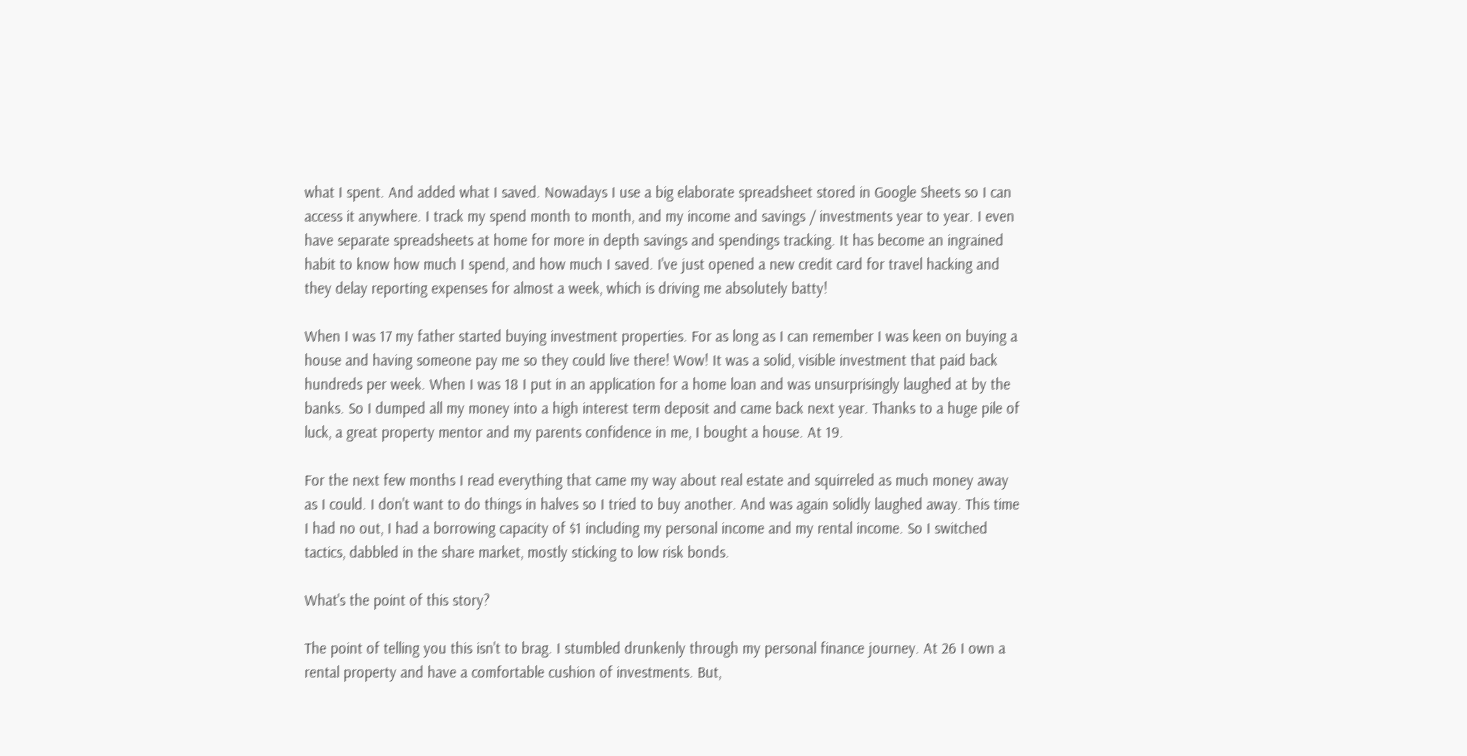what I spent. And added what I saved. Nowadays I use a big elaborate spreadsheet stored in Google Sheets so I can access it anywhere. I track my spend month to month, and my income and savings / investments year to year. I even have separate spreadsheets at home for more in depth savings and spendings tracking. It has become an ingrained habit to know how much I spend, and how much I saved. I've just opened a new credit card for travel hacking and they delay reporting expenses for almost a week, which is driving me absolutely batty!

When I was 17 my father started buying investment properties. For as long as I can remember I was keen on buying a house and having someone pay me so they could live there! Wow! It was a solid, visible investment that paid back hundreds per week. When I was 18 I put in an application for a home loan and was unsurprisingly laughed at by the banks. So I dumped all my money into a high interest term deposit and came back next year. Thanks to a huge pile of luck, a great property mentor and my parents confidence in me, I bought a house. At 19.

For the next few months I read everything that came my way about real estate and squirreled as much money away as I could. I don't want to do things in halves so I tried to buy another. And was again solidly laughed away. This time I had no out, I had a borrowing capacity of $1 including my personal income and my rental income. So I switched tactics, dabbled in the share market, mostly sticking to low risk bonds.

What's the point of this story?

The point of telling you this isn't to brag. I stumbled drunkenly through my personal finance journey. At 26 I own a rental property and have a comfortable cushion of investments. But,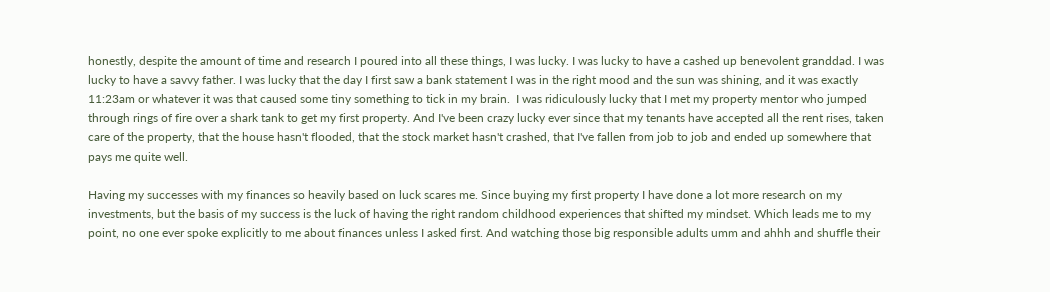honestly, despite the amount of time and research I poured into all these things, I was lucky. I was lucky to have a cashed up benevolent granddad. I was lucky to have a savvy father. I was lucky that the day I first saw a bank statement I was in the right mood and the sun was shining, and it was exactly 11:23am or whatever it was that caused some tiny something to tick in my brain.  I was ridiculously lucky that I met my property mentor who jumped through rings of fire over a shark tank to get my first property. And I've been crazy lucky ever since that my tenants have accepted all the rent rises, taken care of the property, that the house hasn't flooded, that the stock market hasn't crashed, that I've fallen from job to job and ended up somewhere that pays me quite well.

Having my successes with my finances so heavily based on luck scares me. Since buying my first property I have done a lot more research on my investments, but the basis of my success is the luck of having the right random childhood experiences that shifted my mindset. Which leads me to my point, no one ever spoke explicitly to me about finances unless I asked first. And watching those big responsible adults umm and ahhh and shuffle their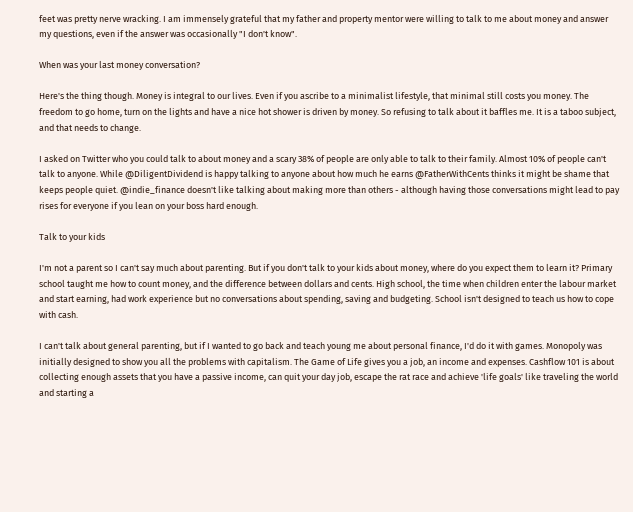feet was pretty nerve wracking. I am immensely grateful that my father and property mentor were willing to talk to me about money and answer my questions, even if the answer was occasionally "I don't know".

When was your last money conversation?

Here's the thing though. Money is integral to our lives. Even if you ascribe to a minimalist lifestyle, that minimal still costs you money. The freedom to go home, turn on the lights and have a nice hot shower is driven by money. So refusing to talk about it baffles me. It is a taboo subject, and that needs to change.

I asked on Twitter who you could talk to about money and a scary 38% of people are only able to talk to their family. Almost 10% of people can't talk to anyone. While @DiligentDividend is happy talking to anyone about how much he earns @FatherWithCents thinks it might be shame that keeps people quiet. @indie_finance doesn't like talking about making more than others - although having those conversations might lead to pay rises for everyone if you lean on your boss hard enough.

Talk to your kids

I'm not a parent so I can't say much about parenting. But if you don't talk to your kids about money, where do you expect them to learn it? Primary school taught me how to count money, and the difference between dollars and cents. High school, the time when children enter the labour market and start earning, had work experience but no conversations about spending, saving and budgeting. School isn't designed to teach us how to cope with cash.

I can't talk about general parenting, but if I wanted to go back and teach young me about personal finance, I'd do it with games. Monopoly was initially designed to show you all the problems with capitalism. The Game of Life gives you a job, an income and expenses. Cashflow 101 is about collecting enough assets that you have a passive income, can quit your day job, escape the rat race and achieve 'life goals' like traveling the world and starting a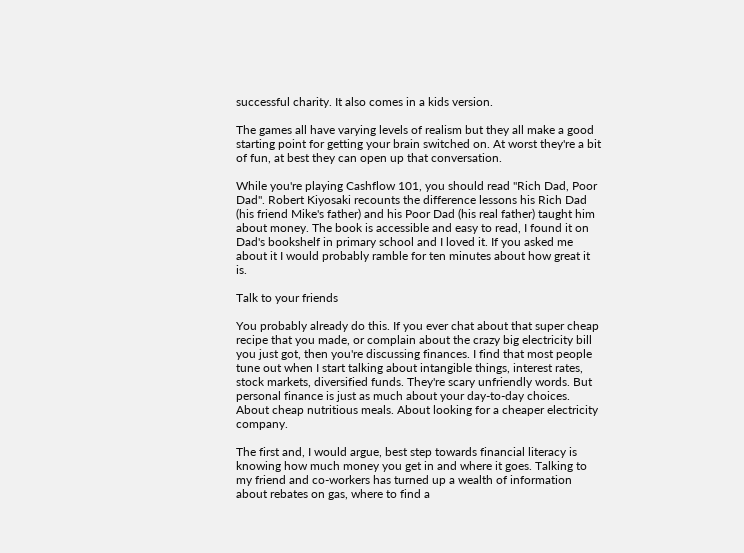successful charity. It also comes in a kids version.

The games all have varying levels of realism but they all make a good starting point for getting your brain switched on. At worst they're a bit of fun, at best they can open up that conversation.

While you're playing Cashflow 101, you should read "Rich Dad, Poor Dad". Robert Kiyosaki recounts the difference lessons his Rich Dad (his friend Mike's father) and his Poor Dad (his real father) taught him about money. The book is accessible and easy to read, I found it on Dad's bookshelf in primary school and I loved it. If you asked me about it I would probably ramble for ten minutes about how great it is.

Talk to your friends

You probably already do this. If you ever chat about that super cheap recipe that you made, or complain about the crazy big electricity bill you just got, then you're discussing finances. I find that most people tune out when I start talking about intangible things, interest rates, stock markets, diversified funds. They're scary unfriendly words. But personal finance is just as much about your day-to-day choices. About cheap nutritious meals. About looking for a cheaper electricity company.

The first and, I would argue, best step towards financial literacy is knowing how much money you get in and where it goes. Talking to my friend and co-workers has turned up a wealth of information about rebates on gas, where to find a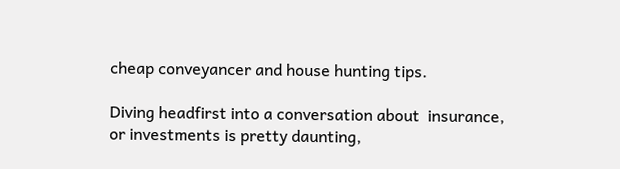cheap conveyancer and house hunting tips.

Diving headfirst into a conversation about  insurance, or investments is pretty daunting,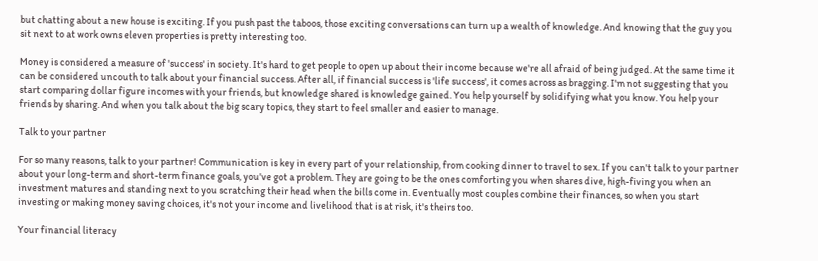but chatting about a new house is exciting. If you push past the taboos, those exciting conversations can turn up a wealth of knowledge. And knowing that the guy you sit next to at work owns eleven properties is pretty interesting too.

Money is considered a measure of 'success' in society. It's hard to get people to open up about their income because we're all afraid of being judged. At the same time it can be considered uncouth to talk about your financial success. After all, if financial success is 'life success', it comes across as bragging. I'm not suggesting that you start comparing dollar figure incomes with your friends, but knowledge shared is knowledge gained. You help yourself by solidifying what you know. You help your friends by sharing. And when you talk about the big scary topics, they start to feel smaller and easier to manage.

Talk to your partner

For so many reasons, talk to your partner! Communication is key in every part of your relationship, from cooking dinner to travel to sex. If you can't talk to your partner about your long-term and short-term finance goals, you've got a problem. They are going to be the ones comforting you when shares dive, high-fiving you when an investment matures and standing next to you scratching their head when the bills come in. Eventually most couples combine their finances, so when you start investing or making money saving choices, it's not your income and livelihood that is at risk, it's theirs too.

Your financial literacy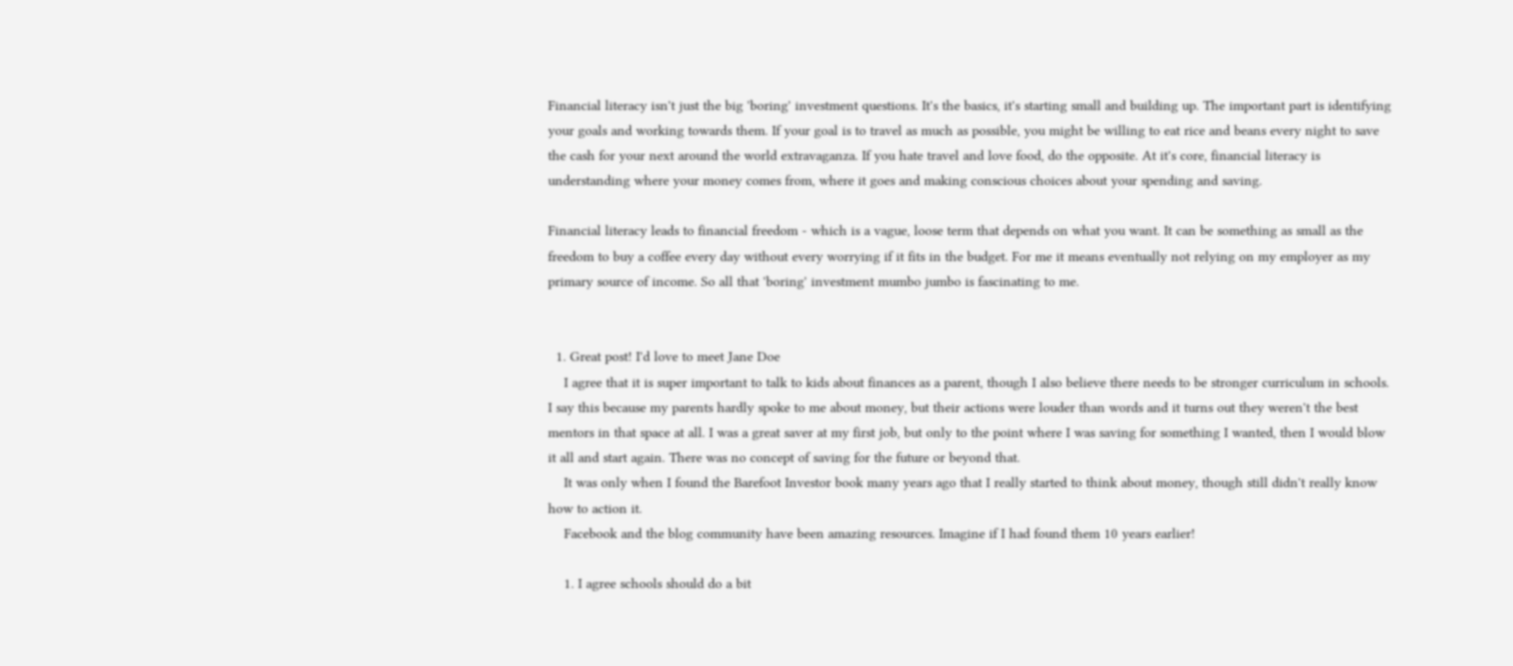Financial literacy isn't just the big 'boring' investment questions. It's the basics, it's starting small and building up. The important part is identifying your goals and working towards them. If your goal is to travel as much as possible, you might be willing to eat rice and beans every night to save the cash for your next around the world extravaganza. If you hate travel and love food, do the opposite. At it's core, financial literacy is understanding where your money comes from, where it goes and making conscious choices about your spending and saving.

Financial literacy leads to financial freedom - which is a vague, loose term that depends on what you want. It can be something as small as the freedom to buy a coffee every day without every worrying if it fits in the budget. For me it means eventually not relying on my employer as my primary source of income. So all that 'boring' investment mumbo jumbo is fascinating to me.


  1. Great post! I'd love to meet Jane Doe
    I agree that it is super important to talk to kids about finances as a parent, though I also believe there needs to be stronger curriculum in schools. I say this because my parents hardly spoke to me about money, but their actions were louder than words and it turns out they weren't the best mentors in that space at all. I was a great saver at my first job, but only to the point where I was saving for something I wanted, then I would blow it all and start again. There was no concept of saving for the future or beyond that.
    It was only when I found the Barefoot Investor book many years ago that I really started to think about money, though still didn't really know how to action it.
    Facebook and the blog community have been amazing resources. Imagine if I had found them 10 years earlier!

    1. I agree schools should do a bit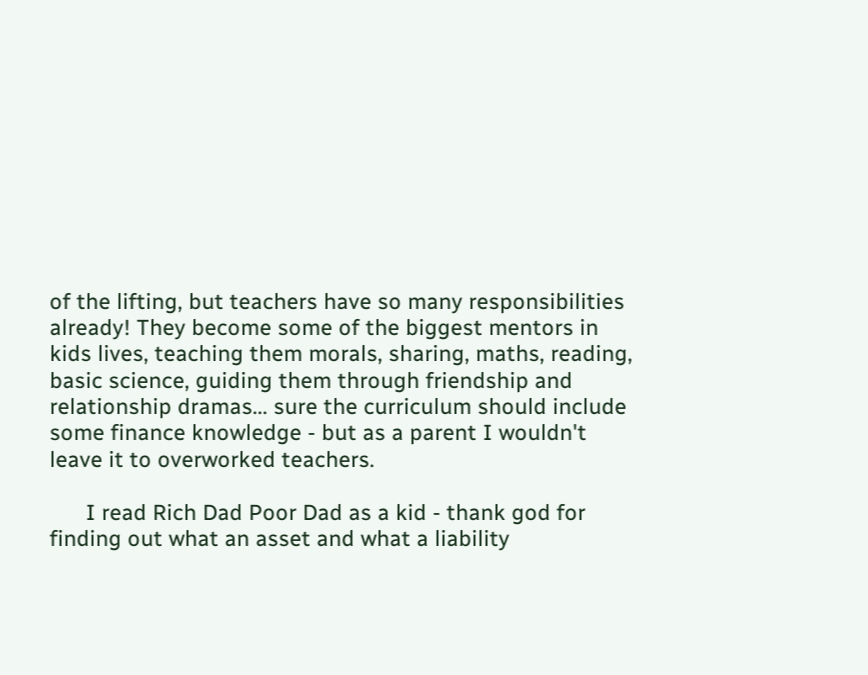of the lifting, but teachers have so many responsibilities already! They become some of the biggest mentors in kids lives, teaching them morals, sharing, maths, reading, basic science, guiding them through friendship and relationship dramas... sure the curriculum should include some finance knowledge - but as a parent I wouldn't leave it to overworked teachers.

      I read Rich Dad Poor Dad as a kid - thank god for finding out what an asset and what a liability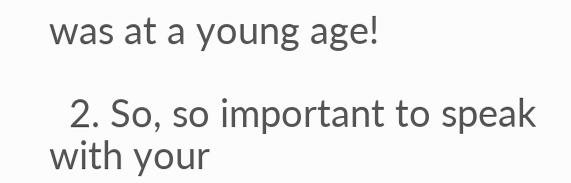was at a young age!

  2. So, so important to speak with your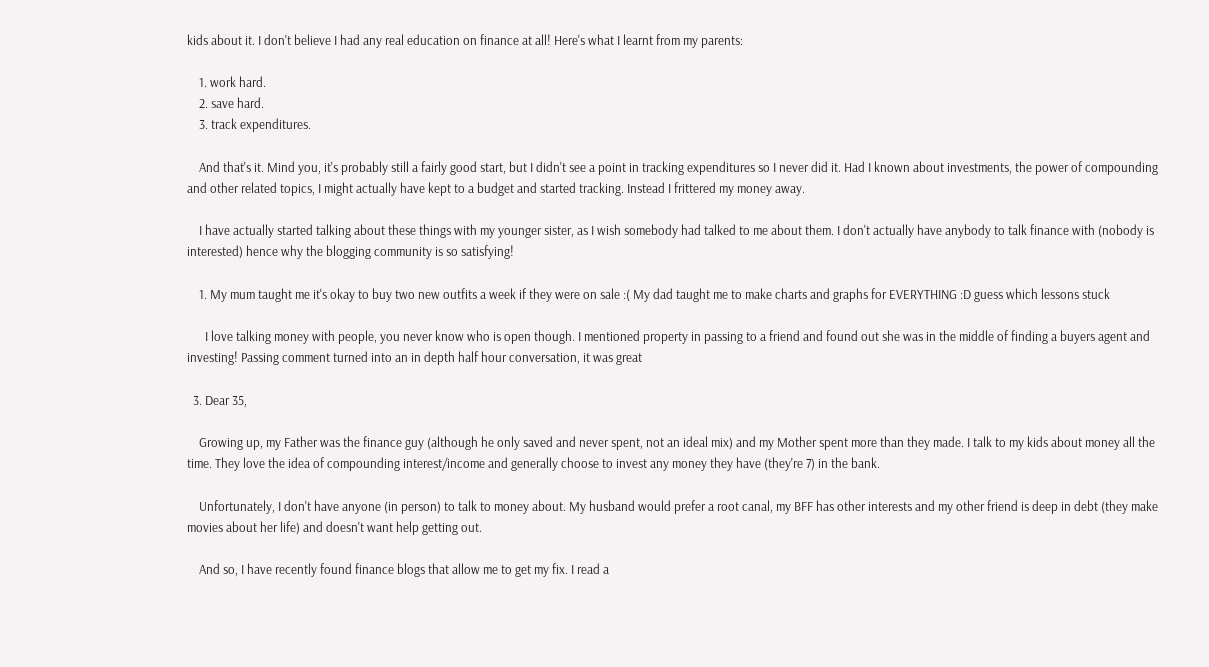kids about it. I don't believe I had any real education on finance at all! Here's what I learnt from my parents:

    1. work hard.
    2. save hard.
    3. track expenditures.

    And that's it. Mind you, it's probably still a fairly good start, but I didn't see a point in tracking expenditures so I never did it. Had I known about investments, the power of compounding and other related topics, I might actually have kept to a budget and started tracking. Instead I frittered my money away.

    I have actually started talking about these things with my younger sister, as I wish somebody had talked to me about them. I don't actually have anybody to talk finance with (nobody is interested) hence why the blogging community is so satisfying!

    1. My mum taught me it's okay to buy two new outfits a week if they were on sale :( My dad taught me to make charts and graphs for EVERYTHING :D guess which lessons stuck

      I love talking money with people, you never know who is open though. I mentioned property in passing to a friend and found out she was in the middle of finding a buyers agent and investing! Passing comment turned into an in depth half hour conversation, it was great

  3. Dear 35,

    Growing up, my Father was the finance guy (although he only saved and never spent, not an ideal mix) and my Mother spent more than they made. I talk to my kids about money all the time. They love the idea of compounding interest/income and generally choose to invest any money they have (they're 7) in the bank.

    Unfortunately, I don't have anyone (in person) to talk to money about. My husband would prefer a root canal, my BFF has other interests and my other friend is deep in debt (they make movies about her life) and doesn't want help getting out.

    And so, I have recently found finance blogs that allow me to get my fix. I read a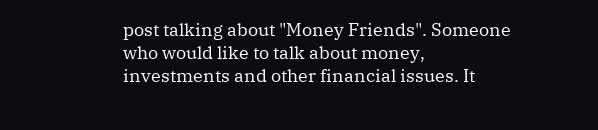post talking about "Money Friends". Someone who would like to talk about money, investments and other financial issues. It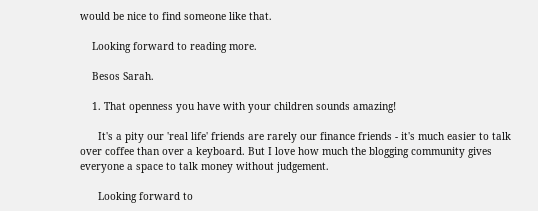would be nice to find someone like that.

    Looking forward to reading more.

    Besos Sarah.

    1. That openness you have with your children sounds amazing!

      It's a pity our 'real life' friends are rarely our finance friends - it's much easier to talk over coffee than over a keyboard. But I love how much the blogging community gives everyone a space to talk money without judgement.

      Looking forward to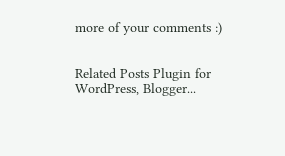more of your comments :)


Related Posts Plugin for WordPress, Blogger...